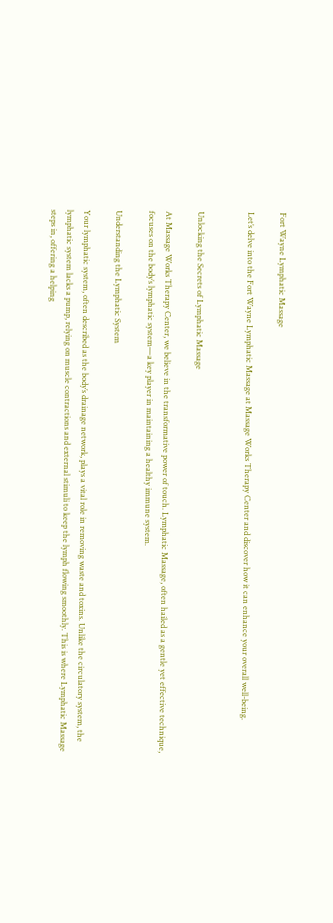Fort Wayne Lymphatic Massage

Let’s delve into the Fort Wayne Lymphatic Massage at Massage Works Therapy Center and discover how it can enhance your overall well-being.


Unlocking the Secrets of Lymphatic Massage

At Massage Works Therapy Center, we believe in the transformative power of touch. Lymphatic Massage, often hailed as a gentle yet effective technique, focuses on the body’s lymphatic system—a key player in maintaining a healthy immune system.

Understanding the Lymphatic System

Your lymphatic system, often described as the body’s drainage network, plays a vital role in removing waste and toxins. Unlike the circulatory system, the lymphatic system lacks a pump, relying on muscle contractions and external stimuli to keep the lymph flowing smoothly. This is where Lymphatic Massage steps in, offering a helping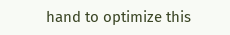hand to optimize this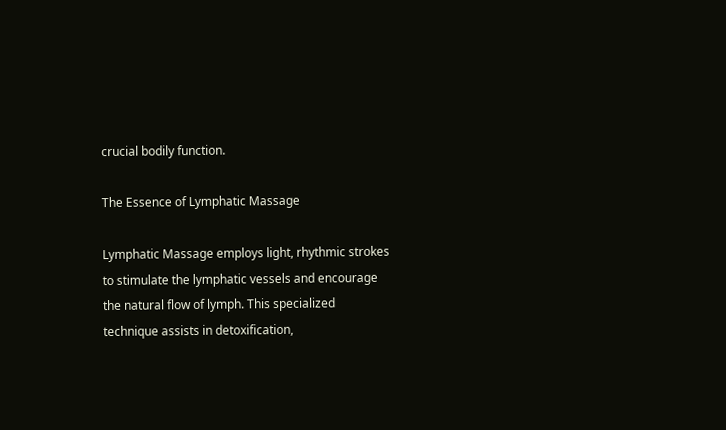crucial bodily function.

The Essence of Lymphatic Massage

Lymphatic Massage employs light, rhythmic strokes to stimulate the lymphatic vessels and encourage the natural flow of lymph. This specialized technique assists in detoxification,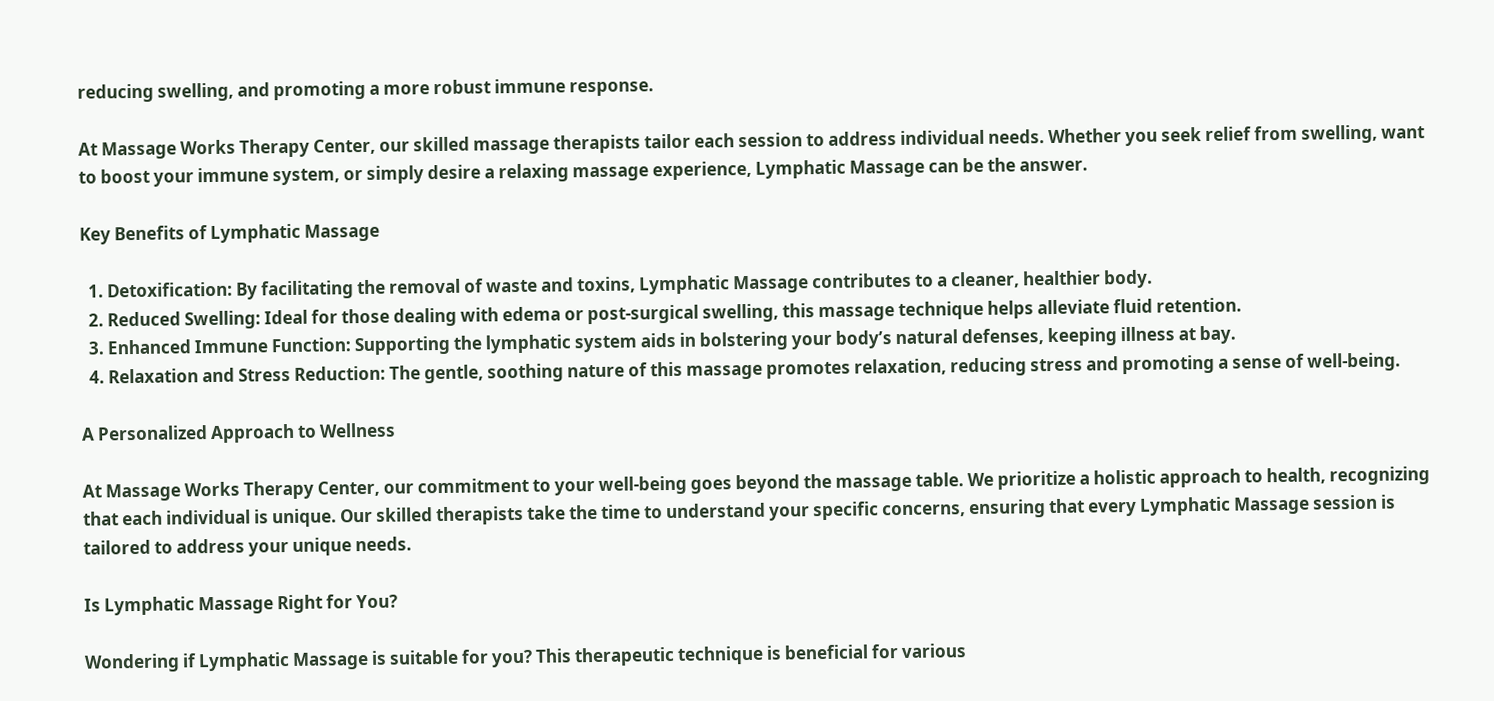reducing swelling, and promoting a more robust immune response.

At Massage Works Therapy Center, our skilled massage therapists tailor each session to address individual needs. Whether you seek relief from swelling, want to boost your immune system, or simply desire a relaxing massage experience, Lymphatic Massage can be the answer.

Key Benefits of Lymphatic Massage

  1. Detoxification: By facilitating the removal of waste and toxins, Lymphatic Massage contributes to a cleaner, healthier body.
  2. Reduced Swelling: Ideal for those dealing with edema or post-surgical swelling, this massage technique helps alleviate fluid retention.
  3. Enhanced Immune Function: Supporting the lymphatic system aids in bolstering your body’s natural defenses, keeping illness at bay.
  4. Relaxation and Stress Reduction: The gentle, soothing nature of this massage promotes relaxation, reducing stress and promoting a sense of well-being.

A Personalized Approach to Wellness

At Massage Works Therapy Center, our commitment to your well-being goes beyond the massage table. We prioritize a holistic approach to health, recognizing that each individual is unique. Our skilled therapists take the time to understand your specific concerns, ensuring that every Lymphatic Massage session is tailored to address your unique needs.

Is Lymphatic Massage Right for You?

Wondering if Lymphatic Massage is suitable for you? This therapeutic technique is beneficial for various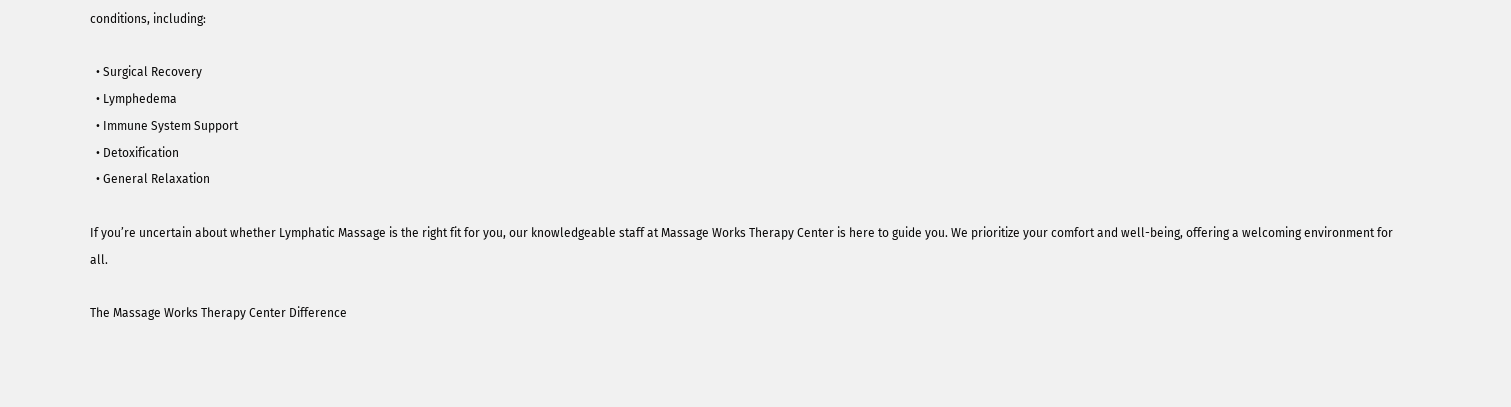conditions, including:

  • Surgical Recovery
  • Lymphedema
  • Immune System Support
  • Detoxification
  • General Relaxation

If you’re uncertain about whether Lymphatic Massage is the right fit for you, our knowledgeable staff at Massage Works Therapy Center is here to guide you. We prioritize your comfort and well-being, offering a welcoming environment for all.

The Massage Works Therapy Center Difference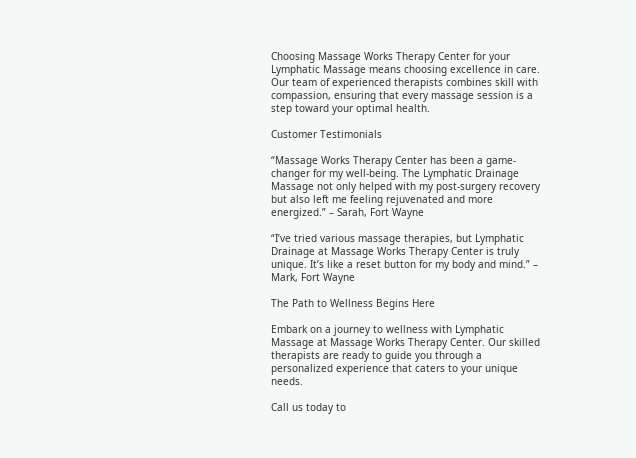Choosing Massage Works Therapy Center for your Lymphatic Massage means choosing excellence in care. Our team of experienced therapists combines skill with compassion, ensuring that every massage session is a step toward your optimal health.

Customer Testimonials

“Massage Works Therapy Center has been a game-changer for my well-being. The Lymphatic Drainage Massage not only helped with my post-surgery recovery but also left me feeling rejuvenated and more energized.” – Sarah, Fort Wayne

“I’ve tried various massage therapies, but Lymphatic Drainage at Massage Works Therapy Center is truly unique. It’s like a reset button for my body and mind.” – Mark, Fort Wayne

The Path to Wellness Begins Here

Embark on a journey to wellness with Lymphatic Massage at Massage Works Therapy Center. Our skilled therapists are ready to guide you through a personalized experience that caters to your unique needs.

Call us today to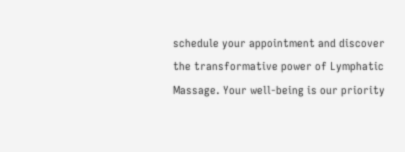schedule your appointment and discover the transformative power of Lymphatic Massage. Your well-being is our priority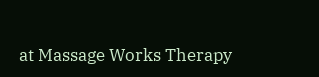at Massage Works Therapy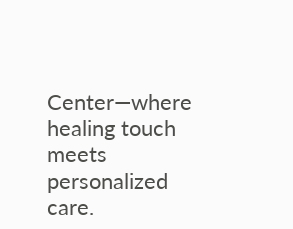Center—where healing touch meets personalized care.